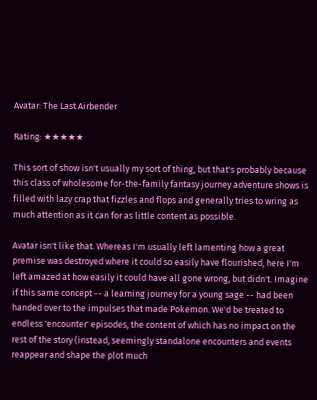Avatar: The Last Airbender

Rating: ★★★★★

This sort of show isn't usually my sort of thing, but that's probably because this class of wholesome for-the-family fantasy journey adventure shows is filled with lazy crap that fizzles and flops and generally tries to wring as much attention as it can for as little content as possible.

Avatar isn't like that. Whereas I'm usually left lamenting how a great premise was destroyed where it could so easily have flourished, here I'm left amazed at how easily it could have all gone wrong, but didn't. Imagine if this same concept -- a learning journey for a young sage -- had been handed over to the impulses that made Pokemon. We'd be treated to endless 'encounter' episodes, the content of which has no impact on the rest of the story (instead, seemingly standalone encounters and events reappear and shape the plot much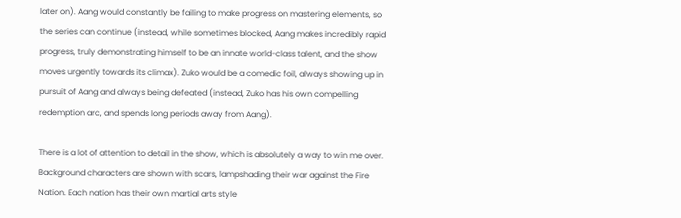later on). Aang would constantly be failing to make progress on mastering elements, so the series can continue (instead, while sometimes blocked, Aang makes incredibly rapid progress, truly demonstrating himself to be an innate world-class talent, and the show moves urgently towards its climax). Zuko would be a comedic foil, always showing up in pursuit of Aang and always being defeated (instead, Zuko has his own compelling redemption arc, and spends long periods away from Aang).

There is a lot of attention to detail in the show, which is absolutely a way to win me over. Background characters are shown with scars, lampshading their war against the Fire Nation. Each nation has their own martial arts style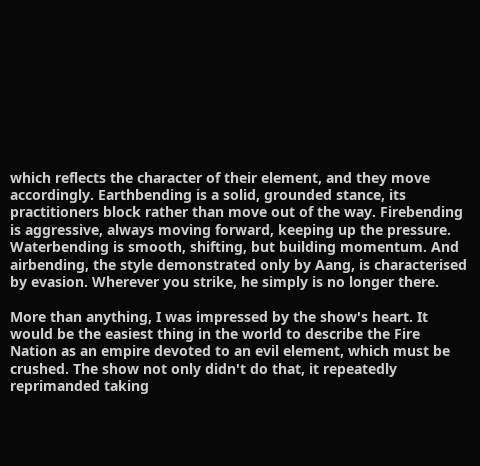which reflects the character of their element, and they move accordingly. Earthbending is a solid, grounded stance, its practitioners block rather than move out of the way. Firebending is aggressive, always moving forward, keeping up the pressure. Waterbending is smooth, shifting, but building momentum. And airbending, the style demonstrated only by Aang, is characterised by evasion. Wherever you strike, he simply is no longer there.

More than anything, I was impressed by the show's heart. It would be the easiest thing in the world to describe the Fire Nation as an empire devoted to an evil element, which must be crushed. The show not only didn't do that, it repeatedly reprimanded taking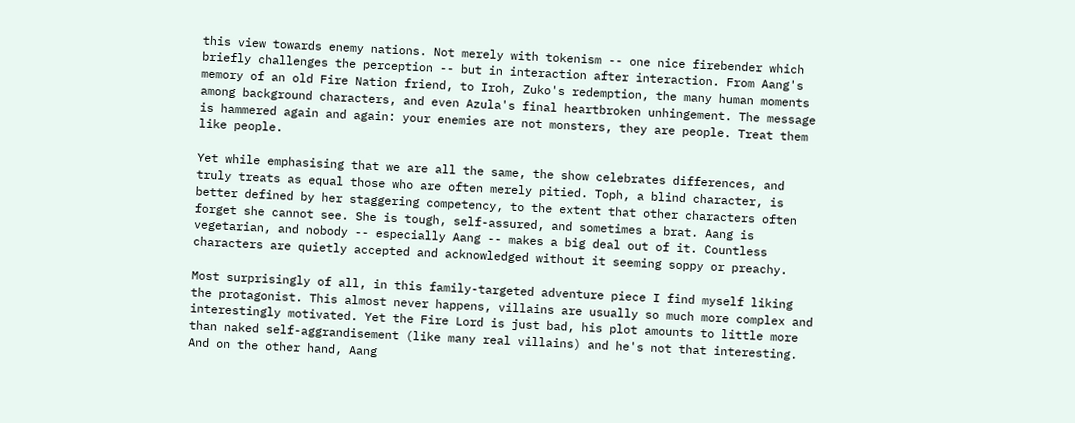this view towards enemy nations. Not merely with tokenism -- one nice firebender which briefly challenges the perception -- but in interaction after interaction. From Aang's memory of an old Fire Nation friend, to Iroh, Zuko's redemption, the many human moments among background characters, and even Azula's final heartbroken unhingement. The message is hammered again and again: your enemies are not monsters, they are people. Treat them like people.

Yet while emphasising that we are all the same, the show celebrates differences, and truly treats as equal those who are often merely pitied. Toph, a blind character, is better defined by her staggering competency, to the extent that other characters often forget she cannot see. She is tough, self-assured, and sometimes a brat. Aang is vegetarian, and nobody -- especially Aang -- makes a big deal out of it. Countless characters are quietly accepted and acknowledged without it seeming soppy or preachy.

Most surprisingly of all, in this family-targeted adventure piece I find myself liking the protagonist. This almost never happens, villains are usually so much more complex and interestingly motivated. Yet the Fire Lord is just bad, his plot amounts to little more than naked self-aggrandisement (like many real villains) and he's not that interesting. And on the other hand, Aang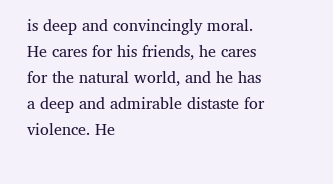is deep and convincingly moral. He cares for his friends, he cares for the natural world, and he has a deep and admirable distaste for violence. He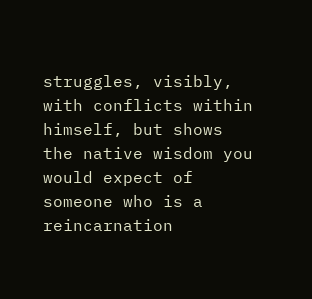struggles, visibly, with conflicts within himself, but shows the native wisdom you would expect of someone who is a reincarnation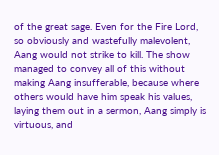of the great sage. Even for the Fire Lord, so obviously and wastefully malevolent, Aang would not strike to kill. The show managed to convey all of this without making Aang insufferable, because where others would have him speak his values, laying them out in a sermon, Aang simply is virtuous, and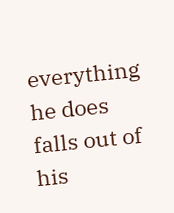everything he does falls out of his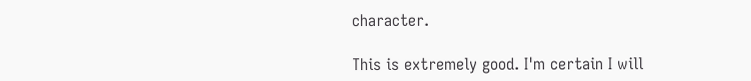character.

This is extremely good. I'm certain I will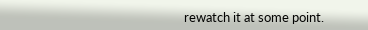rewatch it at some point.